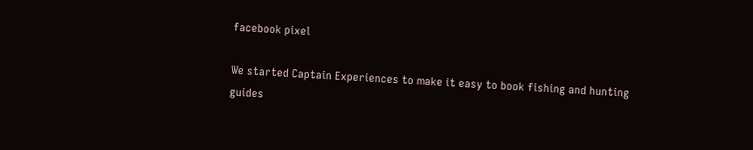facebook pixel

We started Captain Experiences to make it easy to book fishing and hunting guides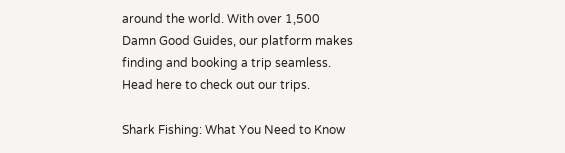around the world. With over 1,500 Damn Good Guides, our platform makes finding and booking a trip seamless. Head here to check out our trips.

Shark Fishing: What You Need to Know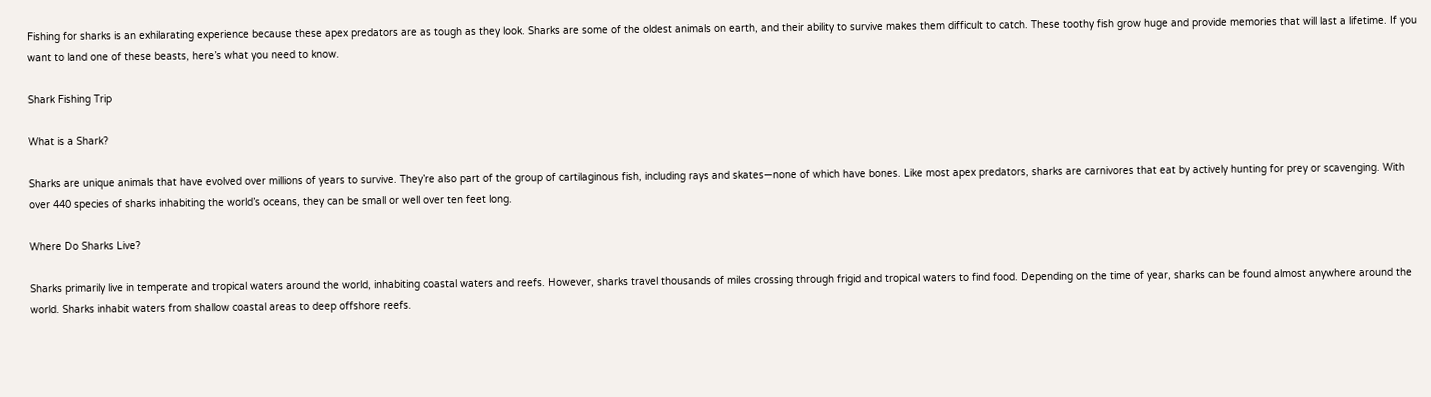Fishing for sharks is an exhilarating experience because these apex predators are as tough as they look. Sharks are some of the oldest animals on earth, and their ability to survive makes them difficult to catch. These toothy fish grow huge and provide memories that will last a lifetime. If you want to land one of these beasts, here’s what you need to know.

Shark Fishing Trip

What is a Shark?

Sharks are unique animals that have evolved over millions of years to survive. They’re also part of the group of cartilaginous fish, including rays and skates—none of which have bones. Like most apex predators, sharks are carnivores that eat by actively hunting for prey or scavenging. With over 440 species of sharks inhabiting the world’s oceans, they can be small or well over ten feet long.

Where Do Sharks Live?

Sharks primarily live in temperate and tropical waters around the world, inhabiting coastal waters and reefs. However, sharks travel thousands of miles crossing through frigid and tropical waters to find food. Depending on the time of year, sharks can be found almost anywhere around the world. Sharks inhabit waters from shallow coastal areas to deep offshore reefs.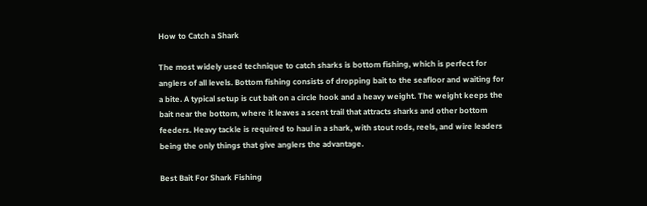How to Catch a Shark

The most widely used technique to catch sharks is bottom fishing, which is perfect for anglers of all levels. Bottom fishing consists of dropping bait to the seafloor and waiting for a bite. A typical setup is cut bait on a circle hook and a heavy weight. The weight keeps the bait near the bottom, where it leaves a scent trail that attracts sharks and other bottom feeders. Heavy tackle is required to haul in a shark, with stout rods, reels, and wire leaders being the only things that give anglers the advantage.

Best Bait For Shark Fishing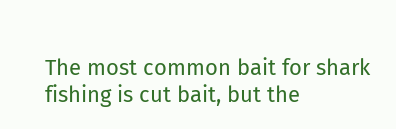The most common bait for shark fishing is cut bait, but the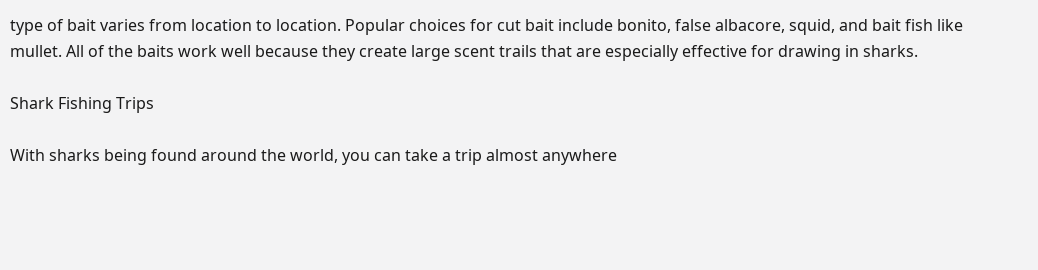type of bait varies from location to location. Popular choices for cut bait include bonito, false albacore, squid, and bait fish like mullet. All of the baits work well because they create large scent trails that are especially effective for drawing in sharks.

Shark Fishing Trips

With sharks being found around the world, you can take a trip almost anywhere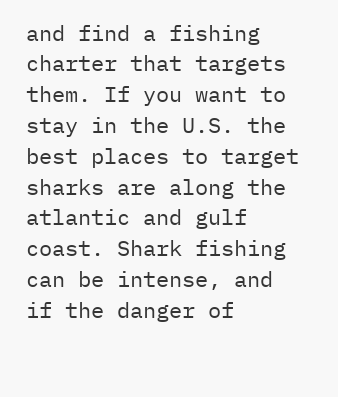and find a fishing charter that targets them. If you want to stay in the U.S. the best places to target sharks are along the atlantic and gulf coast. Shark fishing can be intense, and if the danger of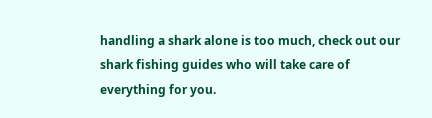handling a shark alone is too much, check out our shark fishing guides who will take care of everything for you.